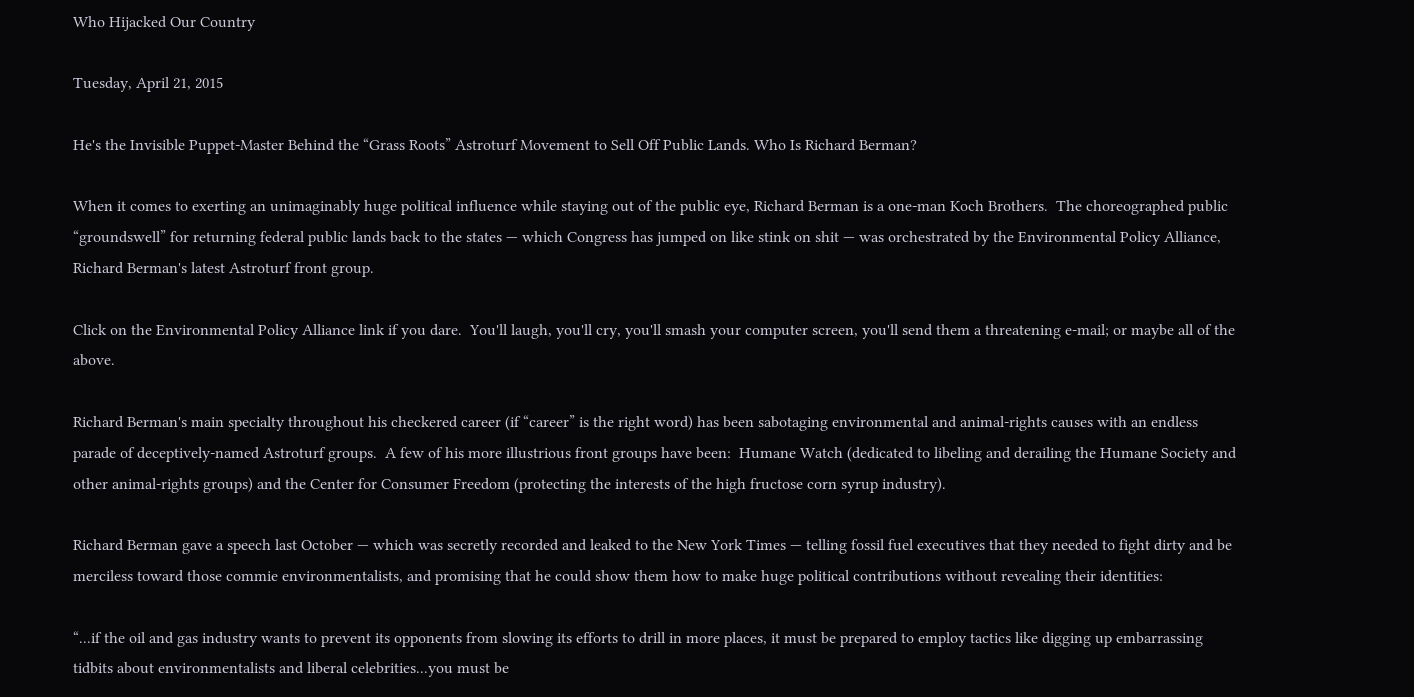Who Hijacked Our Country

Tuesday, April 21, 2015

He's the Invisible Puppet-Master Behind the “Grass Roots” Astroturf Movement to Sell Off Public Lands. Who Is Richard Berman?

When it comes to exerting an unimaginably huge political influence while staying out of the public eye, Richard Berman is a one-man Koch Brothers.  The choreographed public “groundswell” for returning federal public lands back to the states — which Congress has jumped on like stink on shit — was orchestrated by the Environmental Policy Alliance, Richard Berman's latest Astroturf front group.

Click on the Environmental Policy Alliance link if you dare.  You'll laugh, you'll cry, you'll smash your computer screen, you'll send them a threatening e-mail; or maybe all of the above.

Richard Berman's main specialty throughout his checkered career (if “career” is the right word) has been sabotaging environmental and animal-rights causes with an endless parade of deceptively-named Astroturf groups.  A few of his more illustrious front groups have been:  Humane Watch (dedicated to libeling and derailing the Humane Society and other animal-rights groups) and the Center for Consumer Freedom (protecting the interests of the high fructose corn syrup industry).

Richard Berman gave a speech last October — which was secretly recorded and leaked to the New York Times — telling fossil fuel executives that they needed to fight dirty and be merciless toward those commie environmentalists, and promising that he could show them how to make huge political contributions without revealing their identities:

“...if the oil and gas industry wants to prevent its opponents from slowing its efforts to drill in more places, it must be prepared to employ tactics like digging up embarrassing tidbits about environmentalists and liberal celebrities...you must be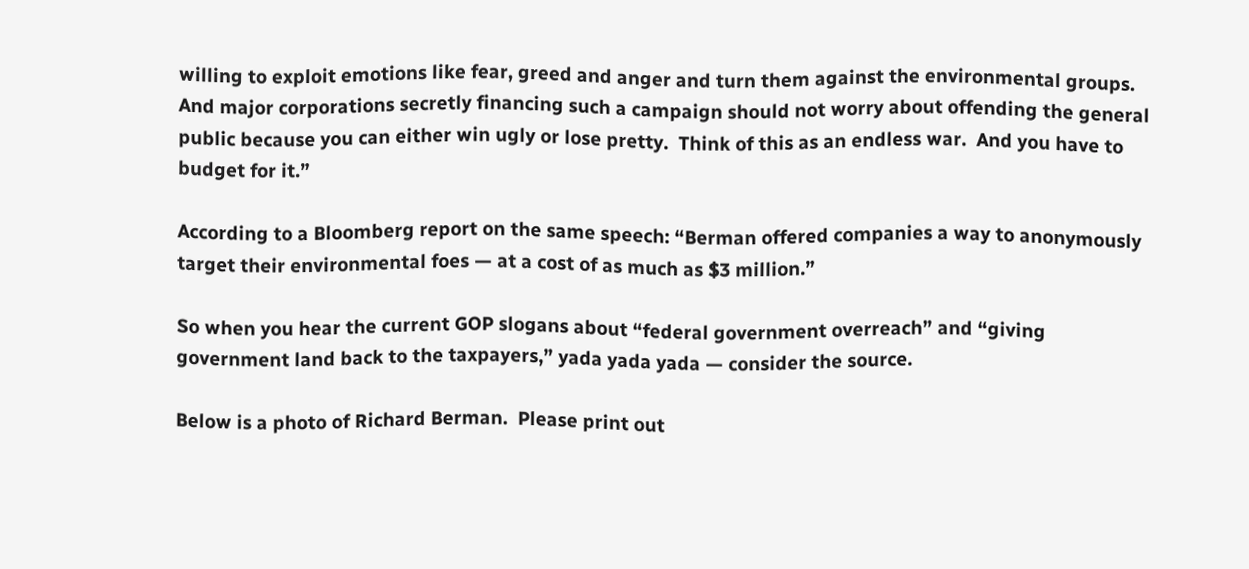willing to exploit emotions like fear, greed and anger and turn them against the environmental groups. And major corporations secretly financing such a campaign should not worry about offending the general public because you can either win ugly or lose pretty.  Think of this as an endless war.  And you have to budget for it.”

According to a Bloomberg report on the same speech: “Berman offered companies a way to anonymously target their environmental foes — at a cost of as much as $3 million.”

So when you hear the current GOP slogans about “federal government overreach” and “giving government land back to the taxpayers,” yada yada yada — consider the source.

Below is a photo of Richard Berman.  Please print out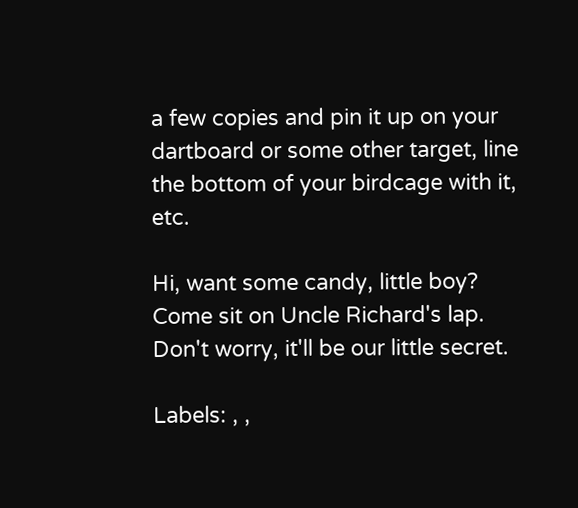a few copies and pin it up on your dartboard or some other target, line the bottom of your birdcage with it, etc.

Hi, want some candy, little boy?  Come sit on Uncle Richard's lap.  Don't worry, it'll be our little secret.

Labels: , ,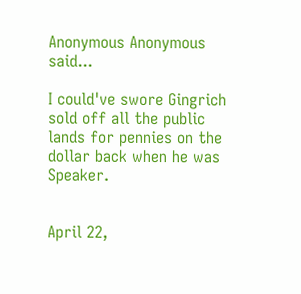Anonymous Anonymous said...

I could've swore Gingrich sold off all the public lands for pennies on the dollar back when he was Speaker.


April 22,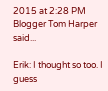2015 at 2:28 PM
Blogger Tom Harper said...

Erik: I thought so too. I guess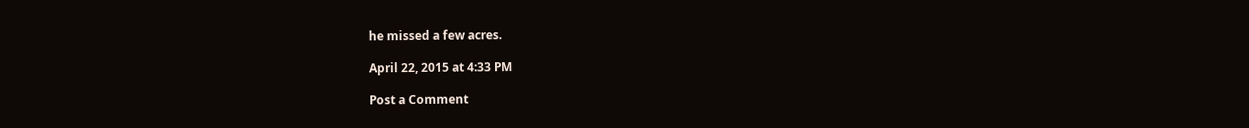he missed a few acres.

April 22, 2015 at 4:33 PM

Post a Comment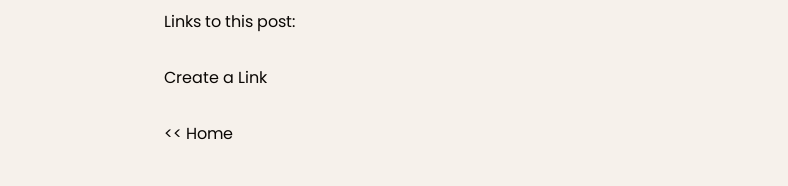Links to this post:

Create a Link

<< Home